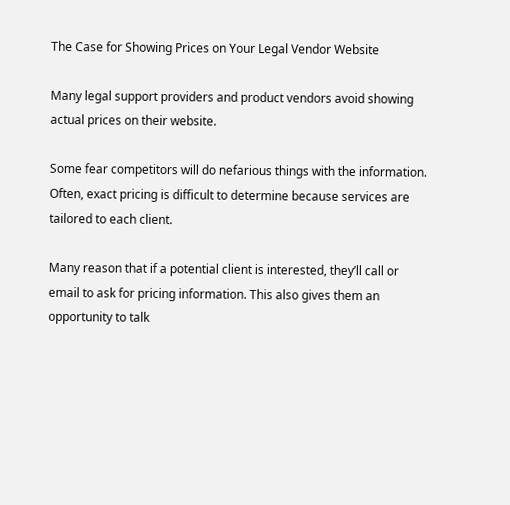The Case for Showing Prices on Your Legal Vendor Website

Many legal support providers and product vendors avoid showing actual prices on their website.

Some fear competitors will do nefarious things with the information. Often, exact pricing is difficult to determine because services are tailored to each client.

Many reason that if a potential client is interested, they’ll call or email to ask for pricing information. This also gives them an opportunity to talk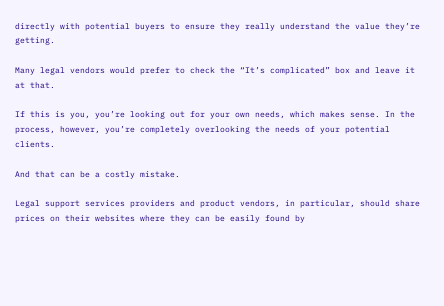directly with potential buyers to ensure they really understand the value they’re getting.

Many legal vendors would prefer to check the “It’s complicated” box and leave it at that.

If this is you, you’re looking out for your own needs, which makes sense. In the process, however, you’re completely overlooking the needs of your potential clients.

And that can be a costly mistake.

Legal support services providers and product vendors, in particular, should share prices on their websites where they can be easily found by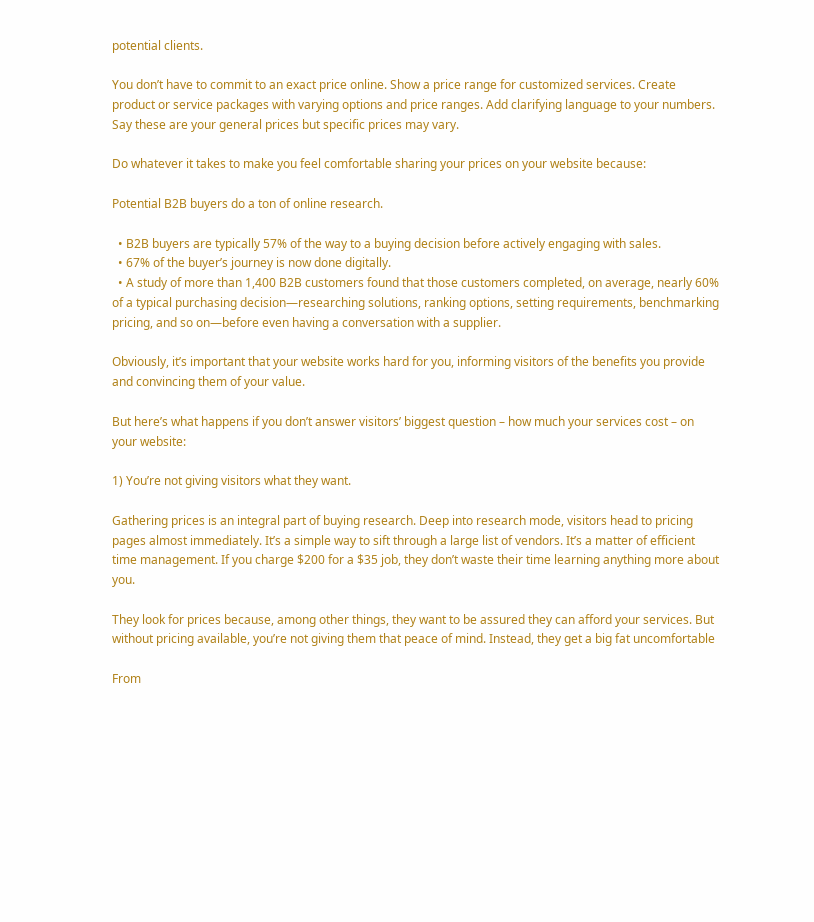potential clients.

You don’t have to commit to an exact price online. Show a price range for customized services. Create product or service packages with varying options and price ranges. Add clarifying language to your numbers. Say these are your general prices but specific prices may vary.

Do whatever it takes to make you feel comfortable sharing your prices on your website because:

Potential B2B buyers do a ton of online research.

  • B2B buyers are typically 57% of the way to a buying decision before actively engaging with sales.
  • 67% of the buyer’s journey is now done digitally.
  • A study of more than 1,400 B2B customers found that those customers completed, on average, nearly 60% of a typical purchasing decision—researching solutions, ranking options, setting requirements, benchmarking pricing, and so on—before even having a conversation with a supplier.

Obviously, it’s important that your website works hard for you, informing visitors of the benefits you provide and convincing them of your value.

But here’s what happens if you don’t answer visitors’ biggest question – how much your services cost – on your website:

1) You’re not giving visitors what they want.

Gathering prices is an integral part of buying research. Deep into research mode, visitors head to pricing pages almost immediately. It’s a simple way to sift through a large list of vendors. It’s a matter of efficient time management. If you charge $200 for a $35 job, they don’t waste their time learning anything more about you.

They look for prices because, among other things, they want to be assured they can afford your services. But without pricing available, you’re not giving them that peace of mind. Instead, they get a big fat uncomfortable

From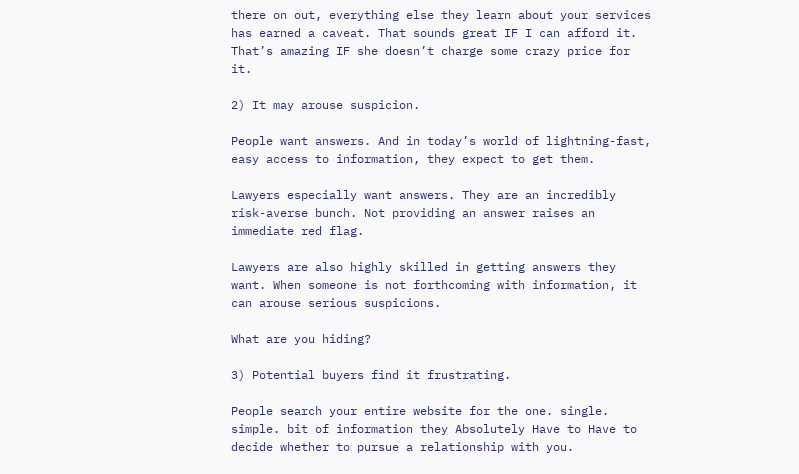there on out, everything else they learn about your services has earned a caveat. That sounds great IF I can afford it. That’s amazing IF she doesn’t charge some crazy price for it.

2) It may arouse suspicion.

People want answers. And in today’s world of lightning-fast, easy access to information, they expect to get them.

Lawyers especially want answers. They are an incredibly risk-averse bunch. Not providing an answer raises an immediate red flag.

Lawyers are also highly skilled in getting answers they want. When someone is not forthcoming with information, it can arouse serious suspicions.

What are you hiding?

3) Potential buyers find it frustrating.

People search your entire website for the one. single. simple. bit of information they Absolutely Have to Have to decide whether to pursue a relationship with you.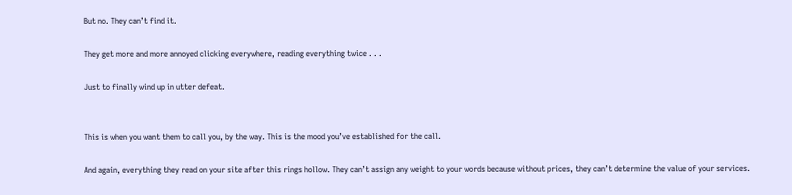But no. They can’t find it.

They get more and more annoyed clicking everywhere, reading everything twice . . .

Just to finally wind up in utter defeat.


This is when you want them to call you, by the way. This is the mood you’ve established for the call.

And again, everything they read on your site after this rings hollow. They can’t assign any weight to your words because without prices, they can’t determine the value of your services.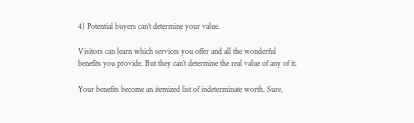4) Potential buyers can’t determine your value.

Visitors can learn which services you offer and all the wonderful benefits you provide. But they can’t determine the real value of any of it.

Your benefits become an itemized list of indeterminate worth. Sure,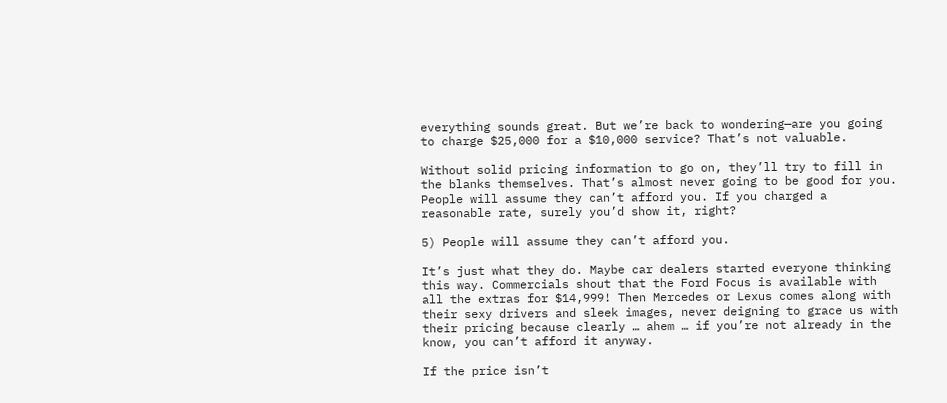everything sounds great. But we’re back to wondering—are you going to charge $25,000 for a $10,000 service? That’s not valuable.

Without solid pricing information to go on, they’ll try to fill in the blanks themselves. That’s almost never going to be good for you. People will assume they can’t afford you. If you charged a reasonable rate, surely you’d show it, right?

5) People will assume they can’t afford you.

It’s just what they do. Maybe car dealers started everyone thinking this way. Commercials shout that the Ford Focus is available with all the extras for $14,999! Then Mercedes or Lexus comes along with their sexy drivers and sleek images, never deigning to grace us with their pricing because clearly … ahem … if you’re not already in the know, you can’t afford it anyway.

If the price isn’t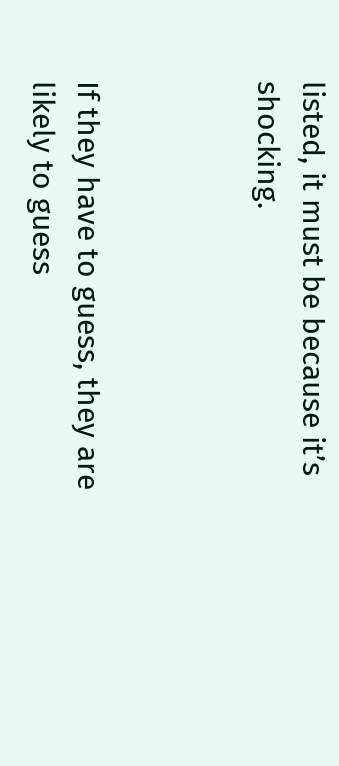listed, it must be because it’s shocking.



If they have to guess, they are likely to guess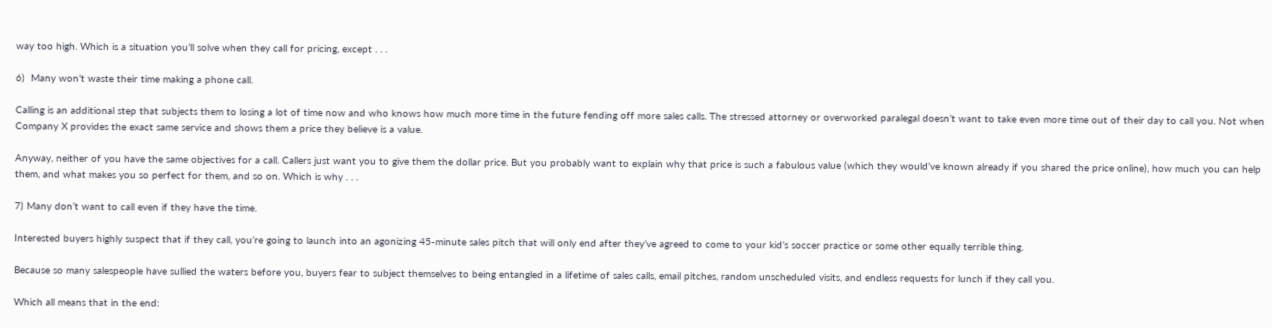way too high. Which is a situation you’ll solve when they call for pricing, except . . .

6)  Many won’t waste their time making a phone call.

Calling is an additional step that subjects them to losing a lot of time now and who knows how much more time in the future fending off more sales calls. The stressed attorney or overworked paralegal doesn’t want to take even more time out of their day to call you. Not when Company X provides the exact same service and shows them a price they believe is a value.

Anyway, neither of you have the same objectives for a call. Callers just want you to give them the dollar price. But you probably want to explain why that price is such a fabulous value (which they would’ve known already if you shared the price online), how much you can help them, and what makes you so perfect for them, and so on. Which is why . . .

7) Many don’t want to call even if they have the time.

Interested buyers highly suspect that if they call, you’re going to launch into an agonizing 45-minute sales pitch that will only end after they’ve agreed to come to your kid’s soccer practice or some other equally terrible thing.

Because so many salespeople have sullied the waters before you, buyers fear to subject themselves to being entangled in a lifetime of sales calls, email pitches, random unscheduled visits, and endless requests for lunch if they call you.

Which all means that in the end: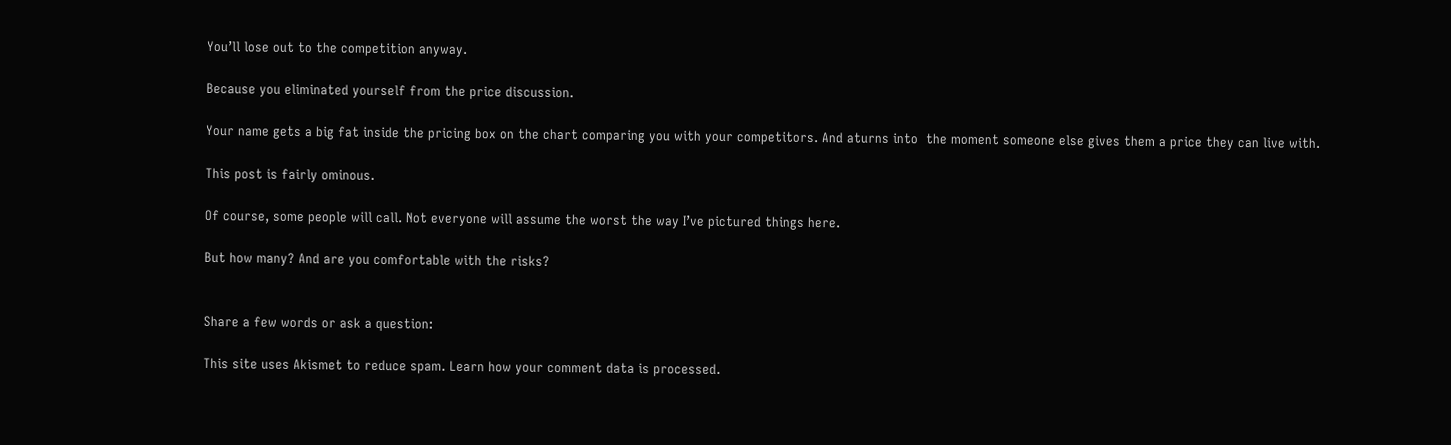You’ll lose out to the competition anyway.

Because you eliminated yourself from the price discussion.

Your name gets a big fat inside the pricing box on the chart comparing you with your competitors. And aturns into  the moment someone else gives them a price they can live with.

This post is fairly ominous.

Of course, some people will call. Not everyone will assume the worst the way I’ve pictured things here.

But how many? And are you comfortable with the risks?


Share a few words or ask a question:

This site uses Akismet to reduce spam. Learn how your comment data is processed.